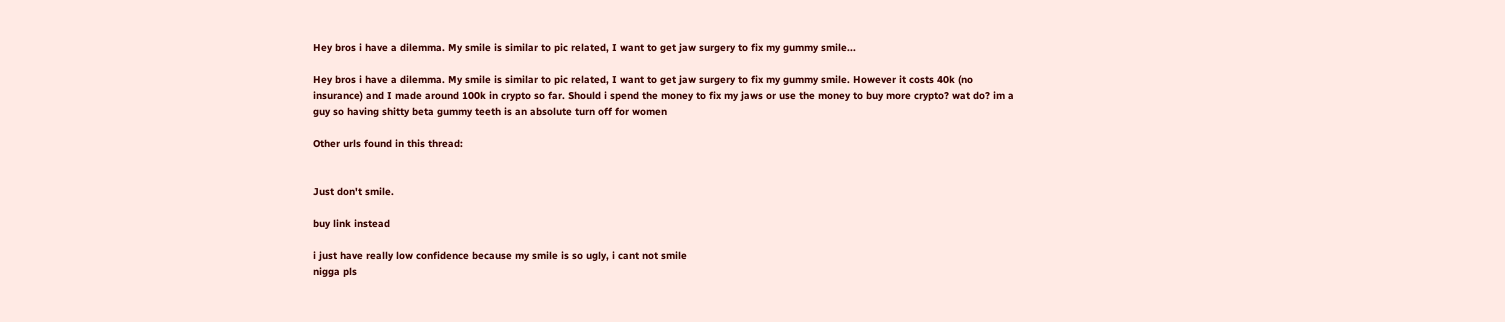Hey bros i have a dilemma. My smile is similar to pic related, I want to get jaw surgery to fix my gummy smile...

Hey bros i have a dilemma. My smile is similar to pic related, I want to get jaw surgery to fix my gummy smile. However it costs 40k (no insurance) and I made around 100k in crypto so far. Should i spend the money to fix my jaws or use the money to buy more crypto? wat do? im a guy so having shitty beta gummy teeth is an absolute turn off for women

Other urls found in this thread:


Just don't smile.

buy link instead

i just have really low confidence because my smile is so ugly, i cant not smile
nigga pls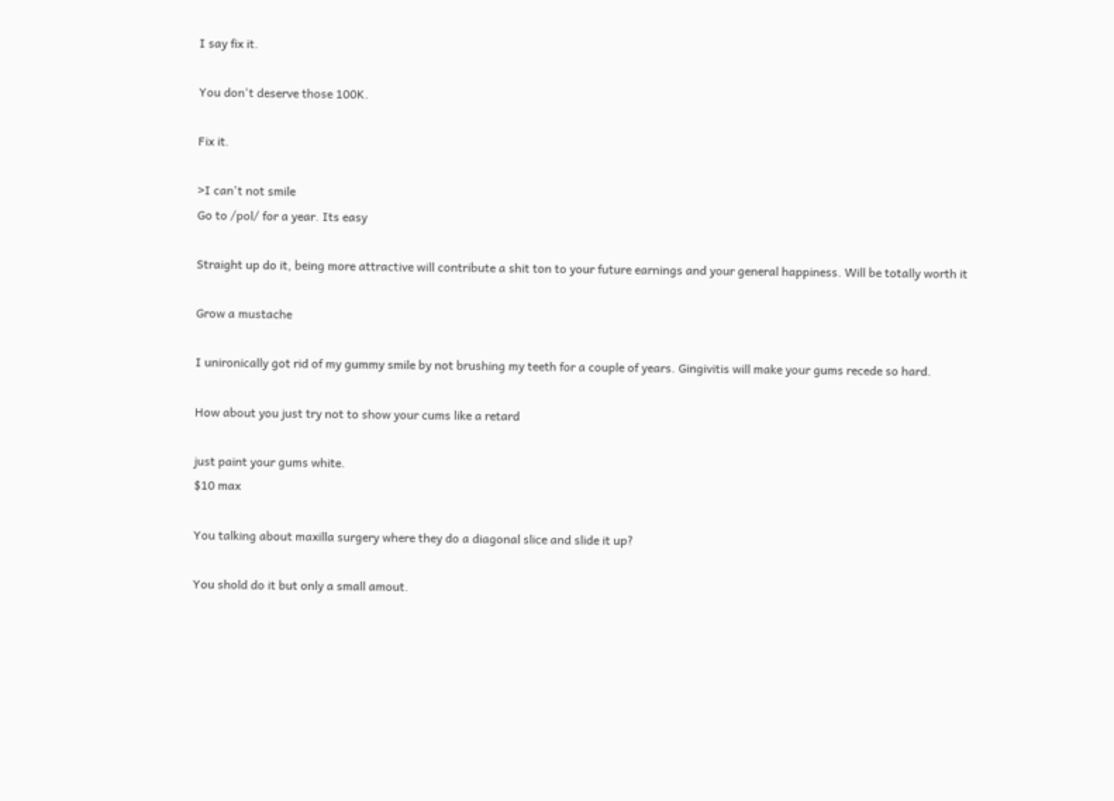I say fix it.

You don't deserve those 100K.

Fix it.

>I can't not smile
Go to /pol/ for a year. Its easy

Straight up do it, being more attractive will contribute a shit ton to your future earnings and your general happiness. Will be totally worth it

Grow a mustache

I unironically got rid of my gummy smile by not brushing my teeth for a couple of years. Gingivitis will make your gums recede so hard.

How about you just try not to show your cums like a retard

just paint your gums white.
$10 max

You talking about maxilla surgery where they do a diagonal slice and slide it up?

You shold do it but only a small amout.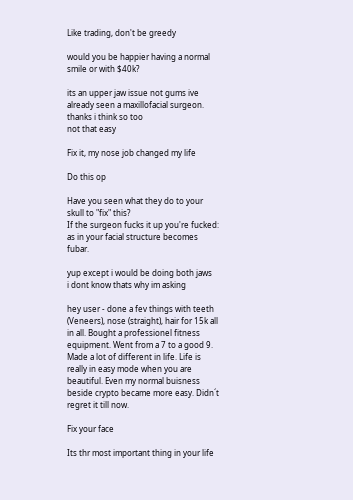Like trading, don't be greedy

would you be happier having a normal smile or with $40k?

its an upper jaw issue not gums ive already seen a maxillofacial surgeon.
thanks i think so too
not that easy

Fix it, my nose job changed my life

Do this op

Have you seen what they do to your skull to "fix" this?
If the surgeon fucks it up you're fucked: as in your facial structure becomes fubar.

yup except i would be doing both jaws
i dont know thats why im asking

hey user - done a fev things with teeth (Veneers), nose (straight), hair for 15k all in all. Bought a professionel fitness equipment. Went from a 7 to a good 9. Made a lot of different in life. Life is really in easy mode when you are beautiful. Even my normal buisness beside crypto became more easy. Didn´t regret it till now.

Fix your face

Its thr most important thing in your life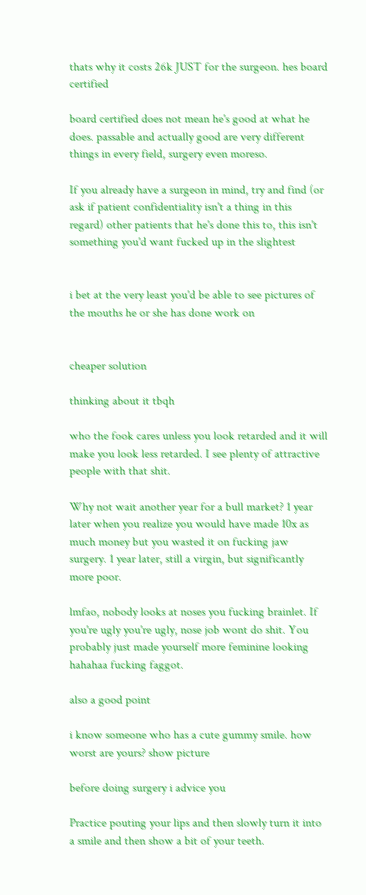thats why it costs 26k JUST for the surgeon. hes board certified

board certified does not mean he's good at what he does. passable and actually good are very different things in every field, surgery even moreso.

If you already have a surgeon in mind, try and find (or ask if patient confidentiality isn't a thing in this regard) other patients that he's done this to, this isn't something you'd want fucked up in the slightest


i bet at the very least you'd be able to see pictures of the mouths he or she has done work on


cheaper solution

thinking about it tbqh

who the fook cares unless you look retarded and it will make you look less retarded. I see plenty of attractive people with that shit.

Why not wait another year for a bull market? 1 year later when you realize you would have made 10x as much money but you wasted it on fucking jaw surgery. 1 year later, still a virgin, but significantly more poor.

lmfao, nobody looks at noses you fucking brainlet. If you're ugly you're ugly, nose job wont do shit. You probably just made yourself more feminine looking hahahaa fucking faggot.

also a good point

i know someone who has a cute gummy smile. how worst are yours? show picture

before doing surgery i advice you

Practice pouting your lips and then slowly turn it into a smile and then show a bit of your teeth.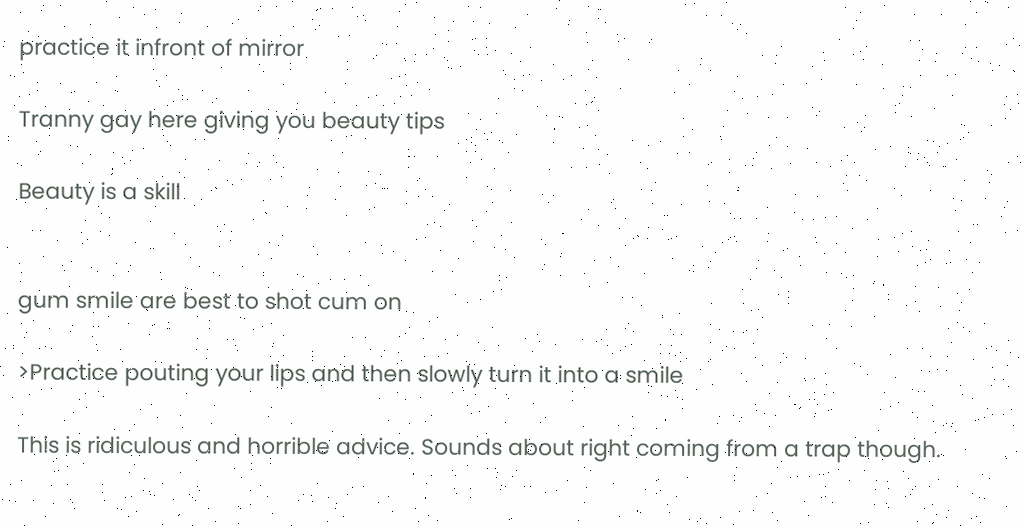practice it infront of mirror

Tranny gay here giving you beauty tips

Beauty is a skill


gum smile are best to shot cum on

>Practice pouting your lips and then slowly turn it into a smile

This is ridiculous and horrible advice. Sounds about right coming from a trap though.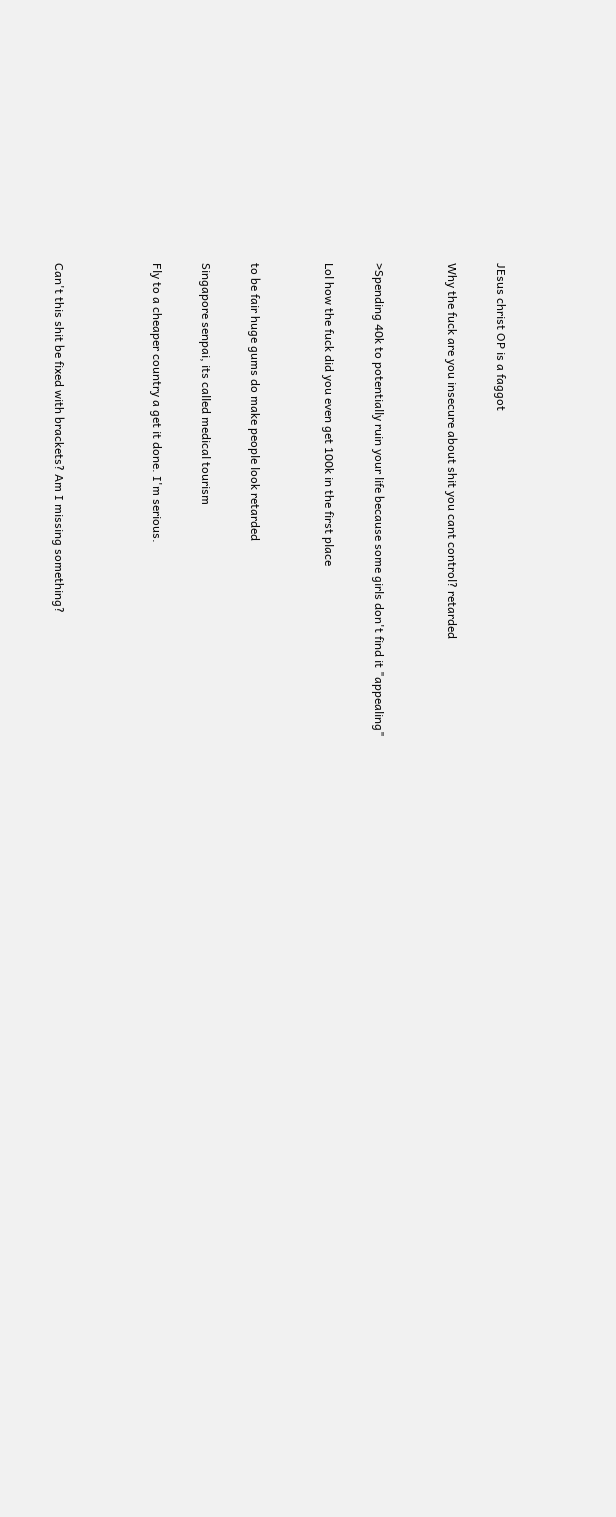JEsus christ OP is a faggot

Why the fuck are you insecure about shit you cant control? retarded


>Spending 40k to potentially ruin your life because some girls don't find it "appealing"

Lol how the fuck did you even get 100k in the first place


to be fair huge gums do make people look retarded

Singapore senpai, its called medical tourism

Fly to a cheaper country a get it done. I'm serious.



Can't this shit be fixed with brackets? Am I missing something?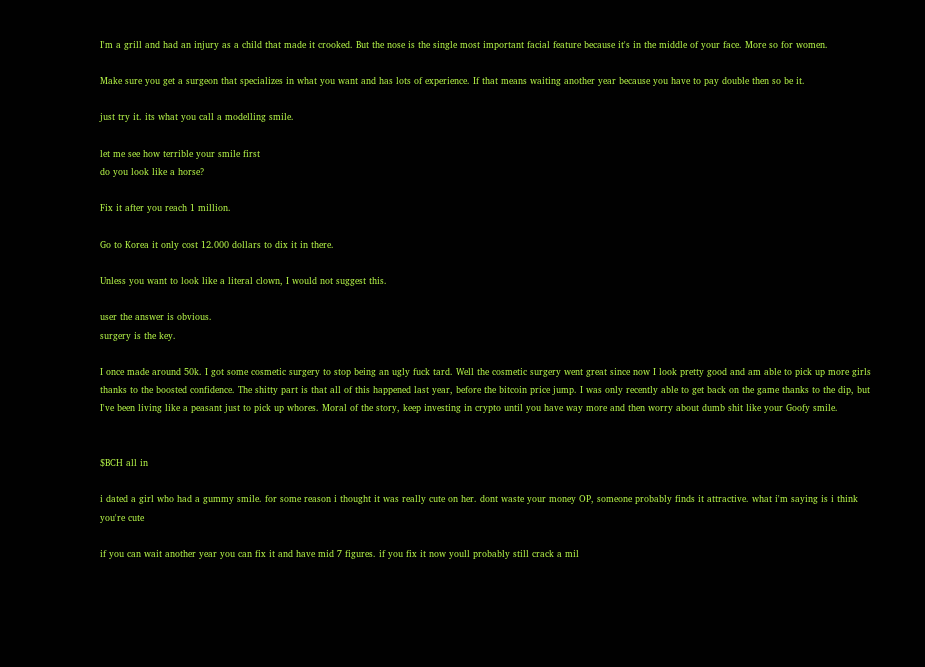I'm a grill and had an injury as a child that made it crooked. But the nose is the single most important facial feature because it's in the middle of your face. More so for women.

Make sure you get a surgeon that specializes in what you want and has lots of experience. If that means waiting another year because you have to pay double then so be it.

just try it. its what you call a modelling smile.

let me see how terrible your smile first
do you look like a horse?

Fix it after you reach 1 million.

Go to Korea it only cost 12.000 dollars to dix it in there.

Unless you want to look like a literal clown, I would not suggest this.

user the answer is obvious.
surgery is the key.

I once made around 50k. I got some cosmetic surgery to stop being an ugly fuck tard. Well the cosmetic surgery went great since now I look pretty good and am able to pick up more girls thanks to the boosted confidence. The shitty part is that all of this happened last year, before the bitcoin price jump. I was only recently able to get back on the game thanks to the dip, but I've been living like a peasant just to pick up whores. Moral of the story, keep investing in crypto until you have way more and then worry about dumb shit like your Goofy smile.


$BCH all in

i dated a girl who had a gummy smile. for some reason i thought it was really cute on her. dont waste your money OP, someone probably finds it attractive. what i'm saying is i think you're cute

if you can wait another year you can fix it and have mid 7 figures. if you fix it now youll probably still crack a mil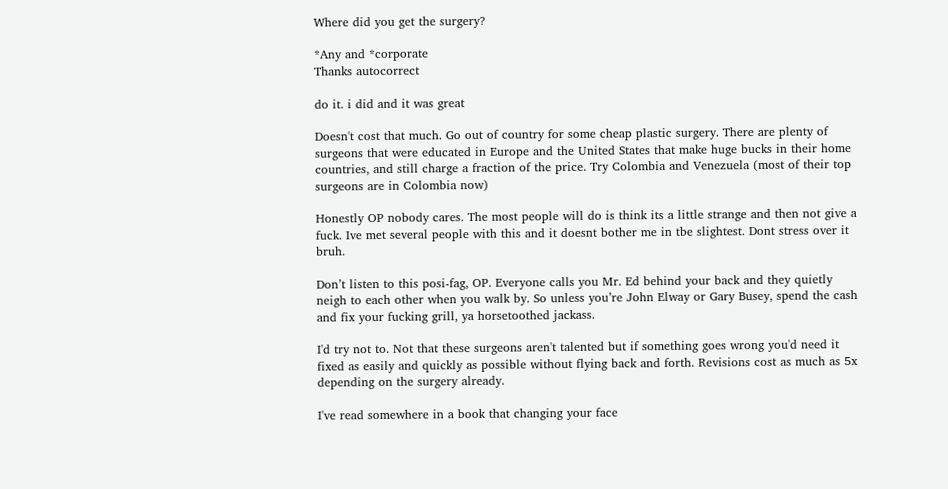Where did you get the surgery?

*Any and *corporate
Thanks autocorrect

do it. i did and it was great

Doesn't cost that much. Go out of country for some cheap plastic surgery. There are plenty of surgeons that were educated in Europe and the United States that make huge bucks in their home countries, and still charge a fraction of the price. Try Colombia and Venezuela (most of their top surgeons are in Colombia now)

Honestly OP nobody cares. The most people will do is think its a little strange and then not give a fuck. Ive met several people with this and it doesnt bother me in tbe slightest. Dont stress over it bruh.

Don’t listen to this posi-fag, OP. Everyone calls you Mr. Ed behind your back and they quietly neigh to each other when you walk by. So unless you’re John Elway or Gary Busey, spend the cash and fix your fucking grill, ya horsetoothed jackass.

I'd try not to. Not that these surgeons aren't talented but if something goes wrong you'd need it fixed as easily and quickly as possible without flying back and forth. Revisions cost as much as 5x depending on the surgery already.

I've read somewhere in a book that changing your face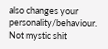also changes your personality/behaviour. Not mystic shit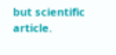but scientific article.